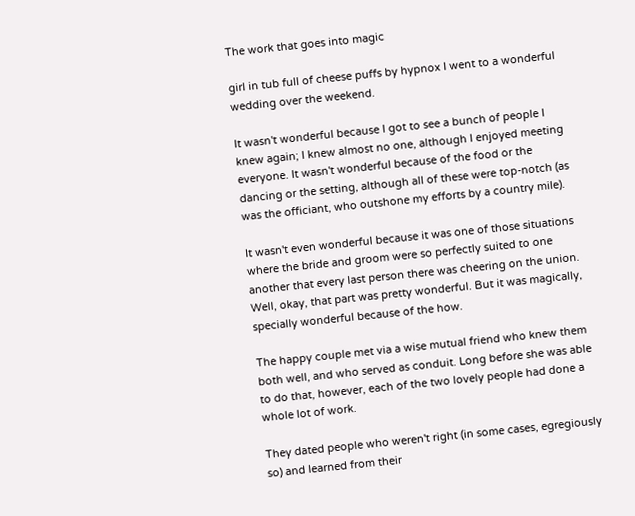The work that goes into magic

girl in tub full of cheese puffs by hypnox I went to a wonderful wedding over the weekend.

It wasn't wonderful because I got to see a bunch of people I knew again; I knew almost no one, although I enjoyed meeting everyone. It wasn't wonderful because of the food or the dancing or the setting, although all of these were top-notch (as was the officiant, who outshone my efforts by a country mile).

It wasn't even wonderful because it was one of those situations where the bride and groom were so perfectly suited to one another that every last person there was cheering on the union. Well, okay, that part was pretty wonderful. But it was magically, specially wonderful because of the how.

The happy couple met via a wise mutual friend who knew them both well, and who served as conduit. Long before she was able to do that, however, each of the two lovely people had done a whole lot of work.

They dated people who weren't right (in some cases, egregiously so) and learned from their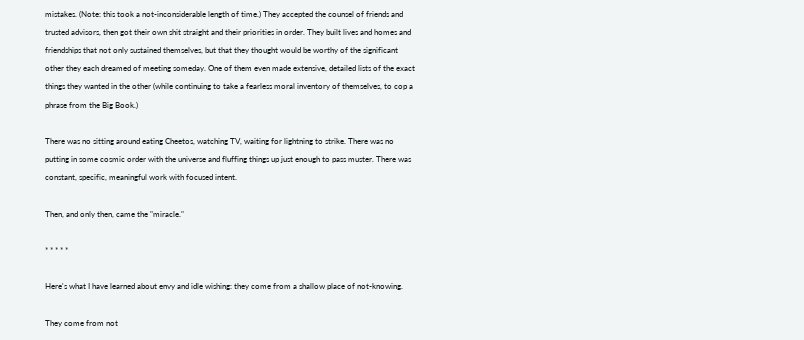mistakes. (Note: this took a not-inconsiderable length of time.) They accepted the counsel of friends and trusted advisors, then got their own shit straight and their priorities in order. They built lives and homes and friendships that not only sustained themselves, but that they thought would be worthy of the significant other they each dreamed of meeting someday. One of them even made extensive, detailed lists of the exact things they wanted in the other (while continuing to take a fearless moral inventory of themselves, to cop a phrase from the Big Book.)

There was no sitting around eating Cheetos, watching TV, waiting for lightning to strike. There was no putting in some cosmic order with the universe and fluffing things up just enough to pass muster. There was constant, specific, meaningful work with focused intent.

Then, and only then, came the "miracle."

* * * * *

Here's what I have learned about envy and idle wishing: they come from a shallow place of not-knowing.

They come from not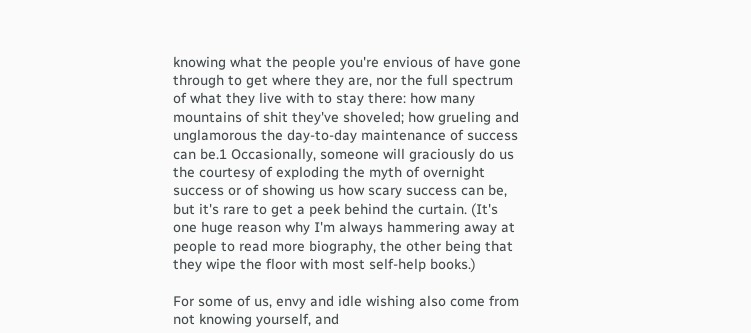knowing what the people you're envious of have gone through to get where they are, nor the full spectrum of what they live with to stay there: how many mountains of shit they've shoveled; how grueling and unglamorous the day-to-day maintenance of success can be.1 Occasionally, someone will graciously do us the courtesy of exploding the myth of overnight success or of showing us how scary success can be, but it's rare to get a peek behind the curtain. (It's one huge reason why I'm always hammering away at people to read more biography, the other being that they wipe the floor with most self-help books.)

For some of us, envy and idle wishing also come from not knowing yourself, and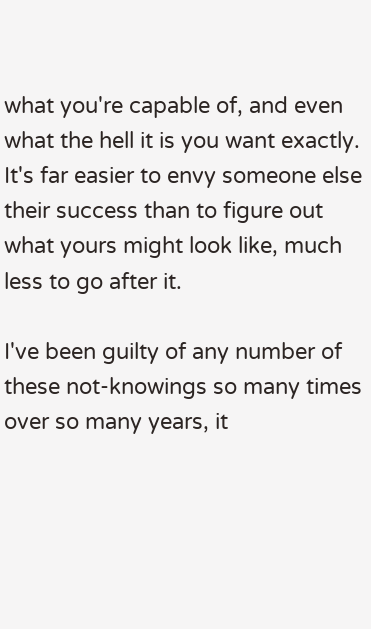what you're capable of, and even what the hell it is you want exactly. It's far easier to envy someone else their success than to figure out what yours might look like, much less to go after it.

I've been guilty of any number of these not-knowings so many times over so many years, it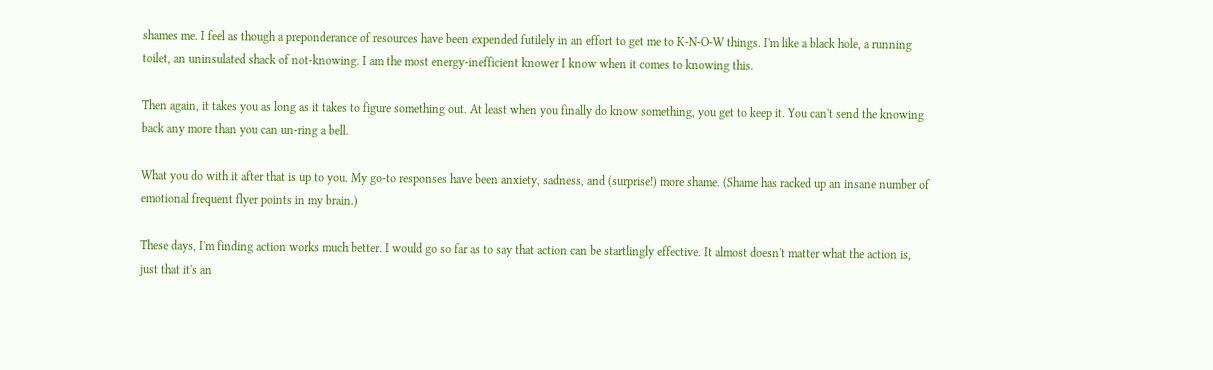shames me. I feel as though a preponderance of resources have been expended futilely in an effort to get me to K-N-O-W things. I'm like a black hole, a running toilet, an uninsulated shack of not-knowing. I am the most energy-inefficient knower I know when it comes to knowing this.

Then again, it takes you as long as it takes to figure something out. At least when you finally do know something, you get to keep it. You can't send the knowing back any more than you can un-ring a bell.

What you do with it after that is up to you. My go-to responses have been anxiety, sadness, and (surprise!) more shame. (Shame has racked up an insane number of emotional frequent flyer points in my brain.)

These days, I'm finding action works much better. I would go so far as to say that action can be startlingly effective. It almost doesn't matter what the action is, just that it's an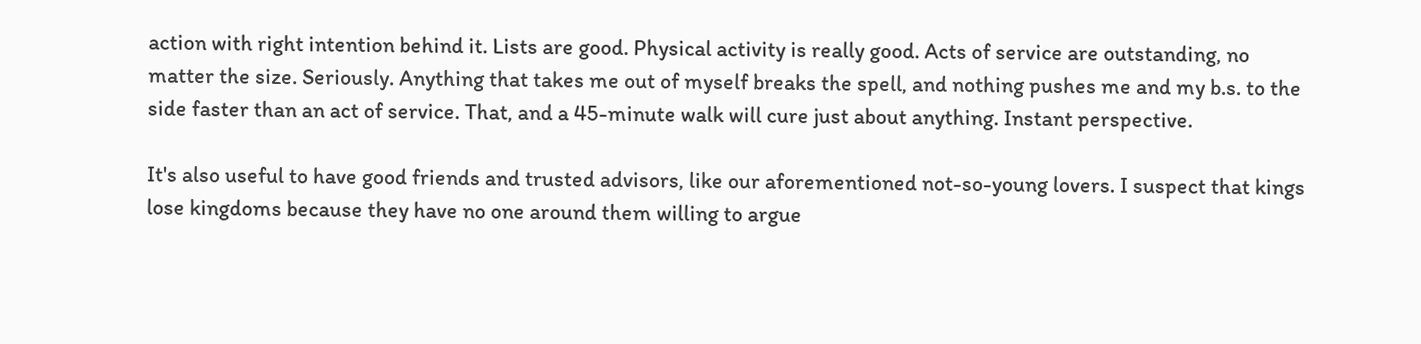action with right intention behind it. Lists are good. Physical activity is really good. Acts of service are outstanding, no matter the size. Seriously. Anything that takes me out of myself breaks the spell, and nothing pushes me and my b.s. to the side faster than an act of service. That, and a 45-minute walk will cure just about anything. Instant perspective.

It's also useful to have good friends and trusted advisors, like our aforementioned not-so-young lovers. I suspect that kings lose kingdoms because they have no one around them willing to argue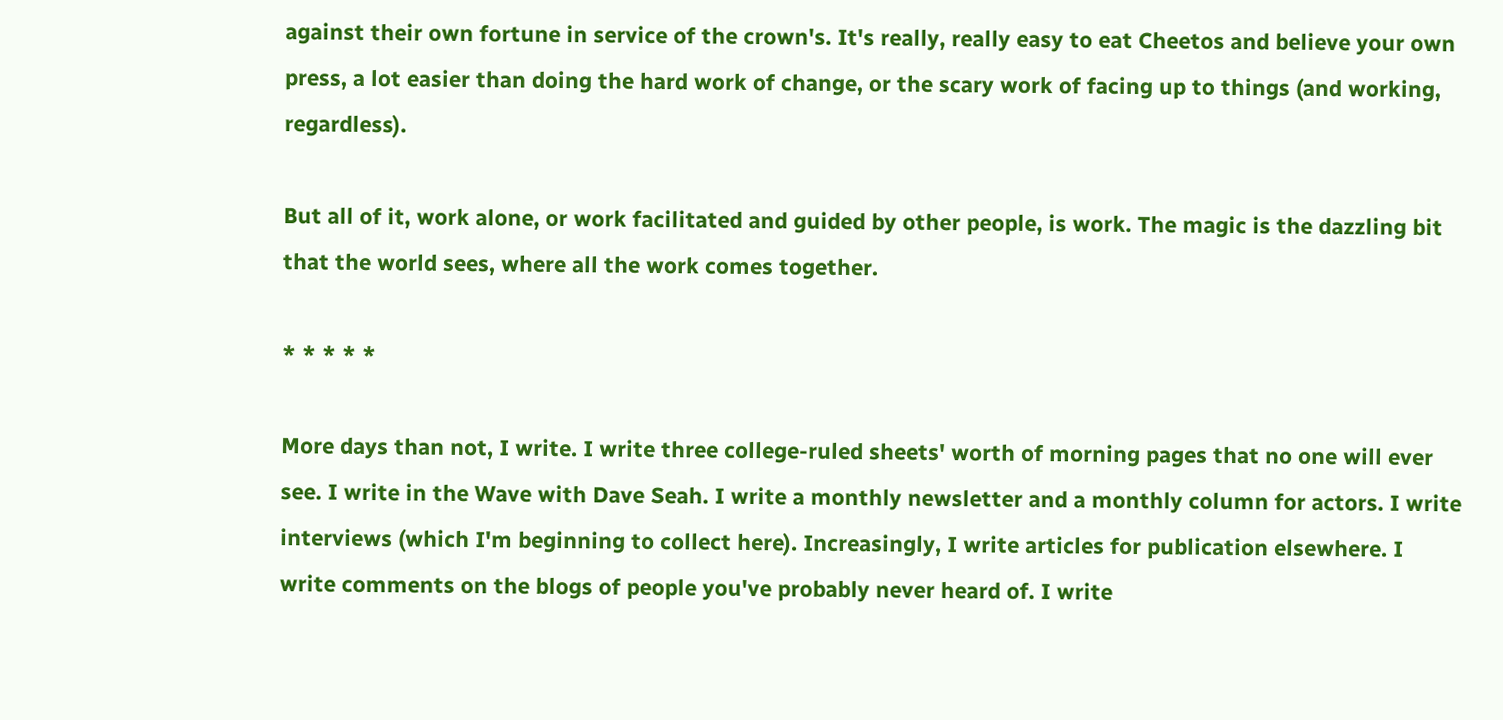against their own fortune in service of the crown's. It's really, really easy to eat Cheetos and believe your own press, a lot easier than doing the hard work of change, or the scary work of facing up to things (and working, regardless).

But all of it, work alone, or work facilitated and guided by other people, is work. The magic is the dazzling bit that the world sees, where all the work comes together.

* * * * *

More days than not, I write. I write three college-ruled sheets' worth of morning pages that no one will ever see. I write in the Wave with Dave Seah. I write a monthly newsletter and a monthly column for actors. I write interviews (which I'm beginning to collect here). Increasingly, I write articles for publication elsewhere. I write comments on the blogs of people you've probably never heard of. I write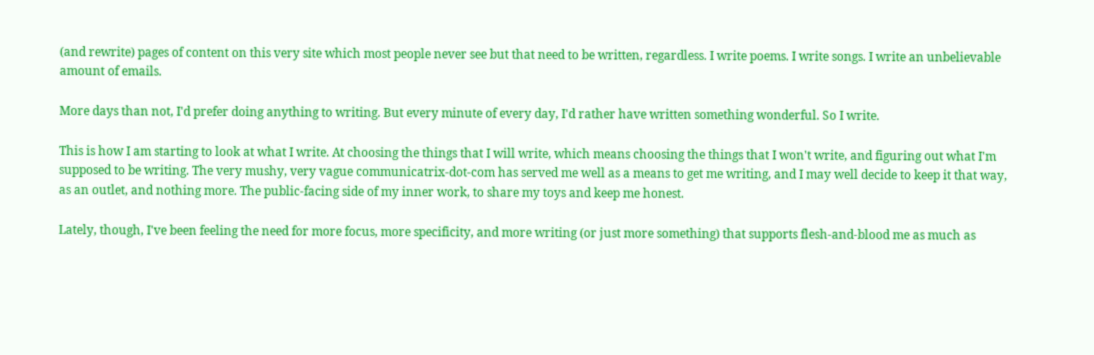(and rewrite) pages of content on this very site which most people never see but that need to be written, regardless. I write poems. I write songs. I write an unbelievable amount of emails.

More days than not, I'd prefer doing anything to writing. But every minute of every day, I'd rather have written something wonderful. So I write.

This is how I am starting to look at what I write. At choosing the things that I will write, which means choosing the things that I won't write, and figuring out what I'm supposed to be writing. The very mushy, very vague communicatrix-dot-com has served me well as a means to get me writing, and I may well decide to keep it that way, as an outlet, and nothing more. The public-facing side of my inner work, to share my toys and keep me honest.

Lately, though, I've been feeling the need for more focus, more specificity, and more writing (or just more something) that supports flesh-and-blood me as much as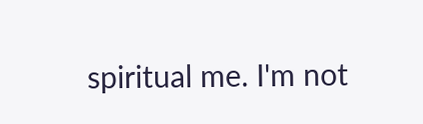spiritual me. I'm not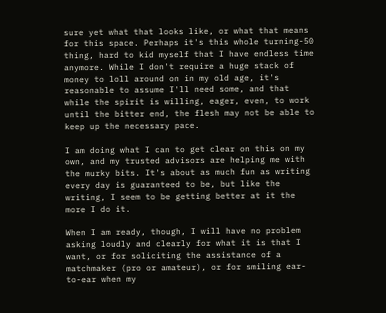sure yet what that looks like, or what that means for this space. Perhaps it's this whole turning-50 thing, hard to kid myself that I have endless time anymore. While I don't require a huge stack of money to loll around on in my old age, it's reasonable to assume I'll need some, and that while the spirit is willing, eager, even, to work until the bitter end, the flesh may not be able to keep up the necessary pace.

I am doing what I can to get clear on this on my own, and my trusted advisors are helping me with the murky bits. It's about as much fun as writing every day is guaranteed to be, but like the writing, I seem to be getting better at it the more I do it.

When I am ready, though, I will have no problem asking loudly and clearly for what it is that I want, or for soliciting the assistance of a matchmaker (pro or amateur), or for smiling ear-to-ear when my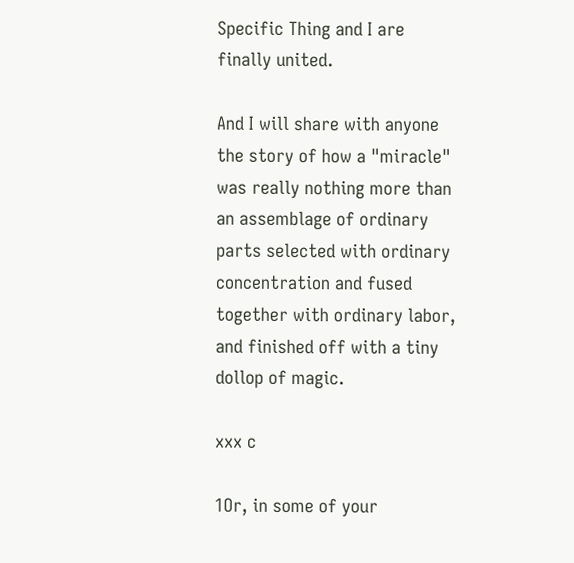Specific Thing and I are finally united.

And I will share with anyone the story of how a "miracle" was really nothing more than an assemblage of ordinary parts selected with ordinary concentration and fused together with ordinary labor, and finished off with a tiny dollop of magic.

xxx c

1Or, in some of your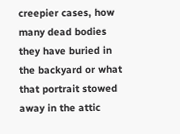creepier cases, how many dead bodies they have buried in the backyard or what that portrait stowed away in the attic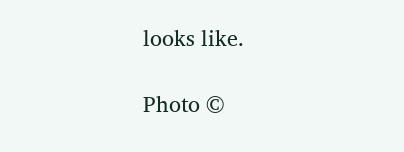looks like.

Photo ©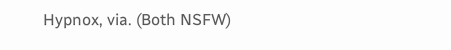Hypnox, via. (Both NSFW)